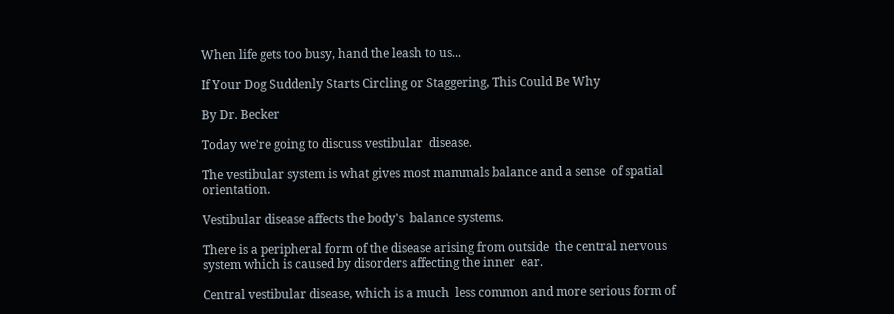When life gets too busy, hand the leash to us...

If Your Dog Suddenly Starts Circling or Staggering, This Could Be Why

By Dr. Becker

Today we're going to discuss vestibular  disease.

The vestibular system is what gives most mammals balance and a sense  of spatial orientation.

Vestibular disease affects the body's  balance systems.

There is a peripheral form of the disease arising from outside  the central nervous system which is caused by disorders affecting the inner  ear.

Central vestibular disease, which is a much  less common and more serious form of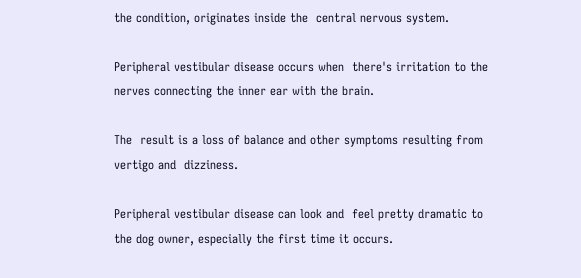the condition, originates inside the  central nervous system.

Peripheral vestibular disease occurs when  there's irritation to the nerves connecting the inner ear with the brain.

The  result is a loss of balance and other symptoms resulting from vertigo and  dizziness.

Peripheral vestibular disease can look and  feel pretty dramatic to the dog owner, especially the first time it occurs.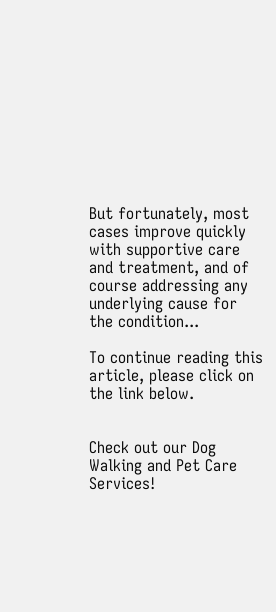But fortunately, most cases improve quickly with supportive care and treatment, and of course addressing any underlying cause for the condition...

To continue reading this article, please click on the link below.


Check out our Dog Walking and Pet Care Services!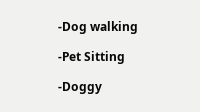-Dog walking

-Pet Sitting

-Doggy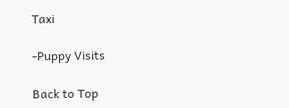Taxi

-Puppy Visits

Back to Top